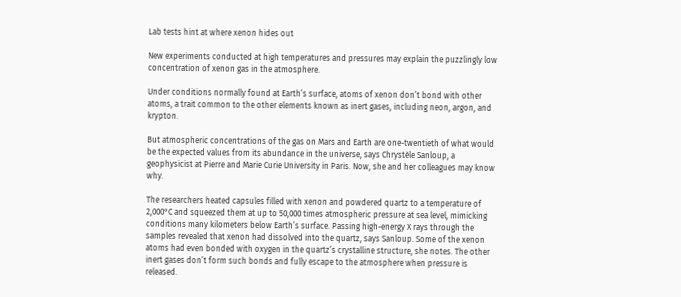Lab tests hint at where xenon hides out

New experiments conducted at high temperatures and pressures may explain the puzzlingly low concentration of xenon gas in the atmosphere.

Under conditions normally found at Earth’s surface, atoms of xenon don’t bond with other atoms, a trait common to the other elements known as inert gases, including neon, argon, and krypton.

But atmospheric concentrations of the gas on Mars and Earth are one-twentieth of what would be the expected values from its abundance in the universe, says Chrystèle Sanloup, a geophysicist at Pierre and Marie Curie University in Paris. Now, she and her colleagues may know why.

The researchers heated capsules filled with xenon and powdered quartz to a temperature of 2,000°C and squeezed them at up to 50,000 times atmospheric pressure at sea level, mimicking conditions many kilometers below Earth’s surface. Passing high-energy X rays through the samples revealed that xenon had dissolved into the quartz, says Sanloup. Some of the xenon atoms had even bonded with oxygen in the quartz’s crystalline structure, she notes. The other inert gases don’t form such bonds and fully escape to the atmosphere when pressure is released.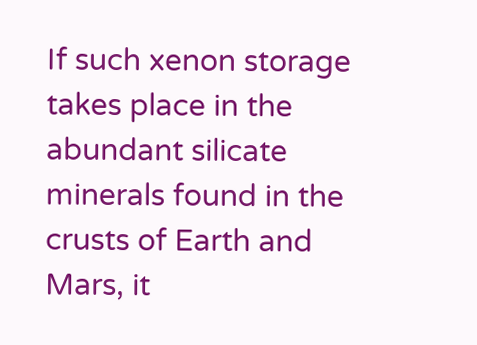If such xenon storage takes place in the abundant silicate minerals found in the crusts of Earth and Mars, it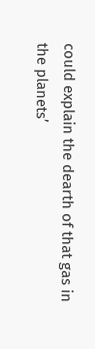could explain the dearth of that gas in the planets’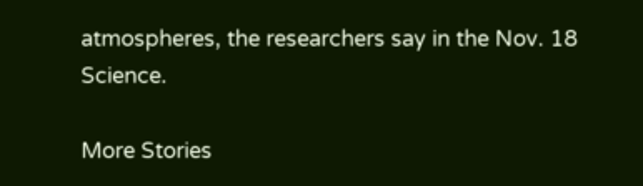atmospheres, the researchers say in the Nov. 18 Science.

More Stories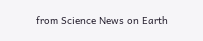from Science News on Earth